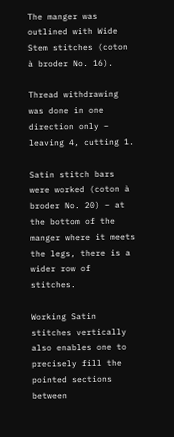The manger was outlined with Wide Stem stitches (coton à broder No. 16).

Thread withdrawing was done in one direction only – leaving 4, cutting 1.

Satin stitch bars were worked (coton à broder No. 20) – at the bottom of the manger where it meets the legs, there is a wider row of stitches.

Working Satin stitches vertically also enables one to precisely fill the pointed sections between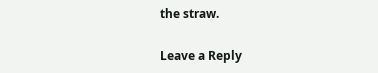the straw.

Leave a Reply